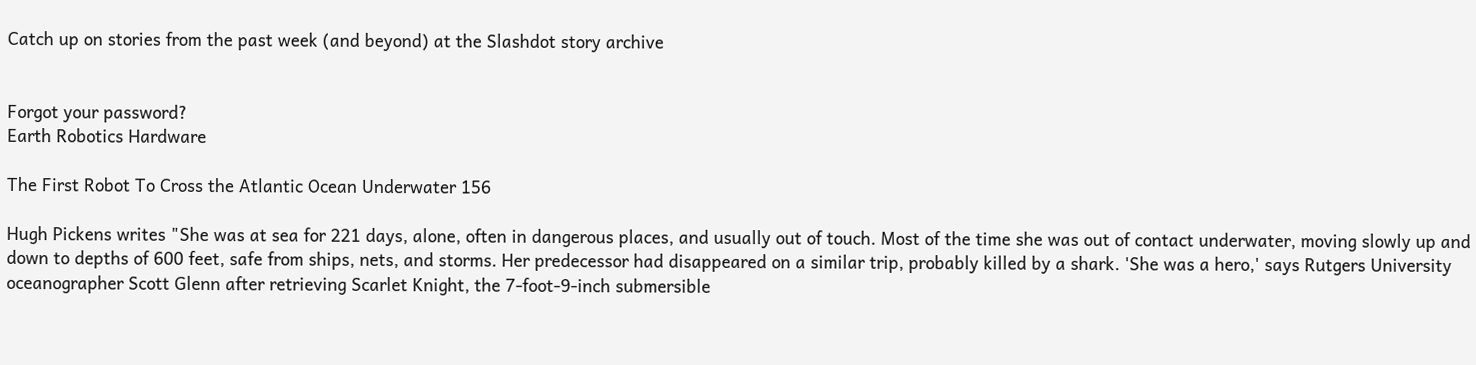Catch up on stories from the past week (and beyond) at the Slashdot story archive


Forgot your password?
Earth Robotics Hardware

The First Robot To Cross the Atlantic Ocean Underwater 156

Hugh Pickens writes "She was at sea for 221 days, alone, often in dangerous places, and usually out of touch. Most of the time she was out of contact underwater, moving slowly up and down to depths of 600 feet, safe from ships, nets, and storms. Her predecessor had disappeared on a similar trip, probably killed by a shark. 'She was a hero,' says Rutgers University oceanographer Scott Glenn after retrieving Scarlet Knight, the 7-foot-9-inch submersible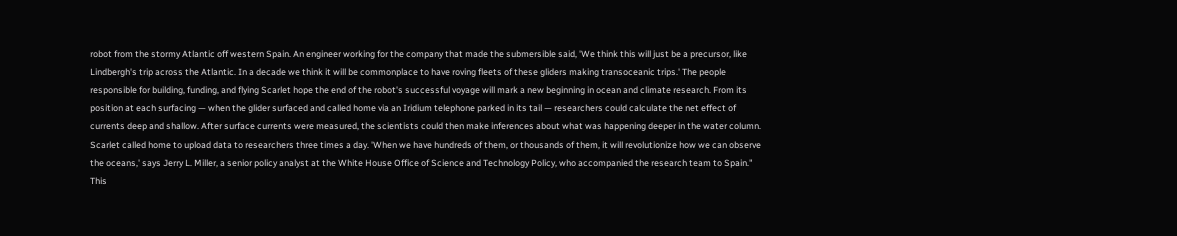robot from the stormy Atlantic off western Spain. An engineer working for the company that made the submersible said, 'We think this will just be a precursor, like Lindbergh's trip across the Atlantic. In a decade we think it will be commonplace to have roving fleets of these gliders making transoceanic trips.' The people responsible for building, funding, and flying Scarlet hope the end of the robot's successful voyage will mark a new beginning in ocean and climate research. From its position at each surfacing — when the glider surfaced and called home via an Iridium telephone parked in its tail — researchers could calculate the net effect of currents deep and shallow. After surface currents were measured, the scientists could then make inferences about what was happening deeper in the water column. Scarlet called home to upload data to researchers three times a day. 'When we have hundreds of them, or thousands of them, it will revolutionize how we can observe the oceans,' says Jerry L. Miller, a senior policy analyst at the White House Office of Science and Technology Policy, who accompanied the research team to Spain."
This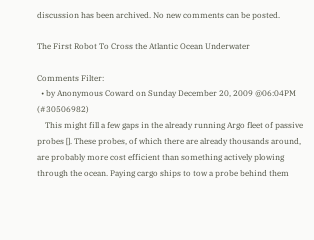discussion has been archived. No new comments can be posted.

The First Robot To Cross the Atlantic Ocean Underwater

Comments Filter:
  • by Anonymous Coward on Sunday December 20, 2009 @06:04PM (#30506982)
    This might fill a few gaps in the already running Argo fleet of passive probes []. These probes, of which there are already thousands around, are probably more cost efficient than something actively plowing through the ocean. Paying cargo ships to tow a probe behind them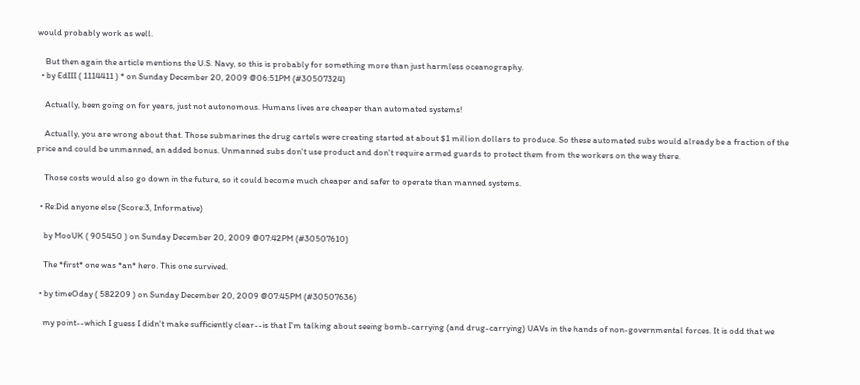would probably work as well.

    But then again the article mentions the U.S. Navy, so this is probably for something more than just harmless oceanography.
  • by EdIII ( 1114411 ) * on Sunday December 20, 2009 @06:51PM (#30507324)

    Actually, been going on for years, just not autonomous. Humans lives are cheaper than automated systems!

    Actually, you are wrong about that. Those submarines the drug cartels were creating started at about $1 million dollars to produce. So these automated subs would already be a fraction of the price and could be unmanned, an added bonus. Unmanned subs don't use product and don't require armed guards to protect them from the workers on the way there.

    Those costs would also go down in the future, so it could become much cheaper and safer to operate than manned systems.

  • Re:Did anyone else (Score:3, Informative)

    by MooUK ( 905450 ) on Sunday December 20, 2009 @07:42PM (#30507610)

    The *first* one was *an* hero. This one survived.

  • by timeOday ( 582209 ) on Sunday December 20, 2009 @07:45PM (#30507636)

    my point--which I guess I didn't make sufficiently clear--is that I'm talking about seeing bomb-carrying (and drug-carrying) UAVs in the hands of non-governmental forces. It is odd that we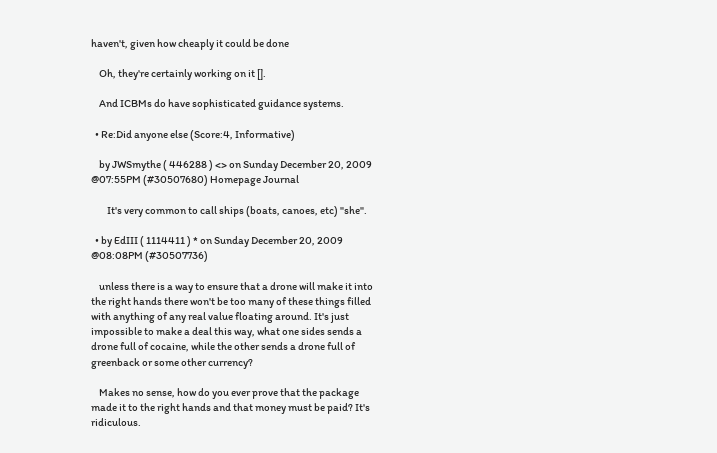haven't, given how cheaply it could be done

    Oh, they're certainly working on it [].

    And ICBMs do have sophisticated guidance systems.

  • Re:Did anyone else (Score:4, Informative)

    by JWSmythe ( 446288 ) <> on Sunday December 20, 2009 @07:55PM (#30507680) Homepage Journal

        It's very common to call ships (boats, canoes, etc) "she".

  • by EdIII ( 1114411 ) * on Sunday December 20, 2009 @08:08PM (#30507736)

    unless there is a way to ensure that a drone will make it into the right hands there won't be too many of these things filled with anything of any real value floating around. It's just impossible to make a deal this way, what one sides sends a drone full of cocaine, while the other sends a drone full of greenback or some other currency?

    Makes no sense, how do you ever prove that the package made it to the right hands and that money must be paid? It's ridiculous.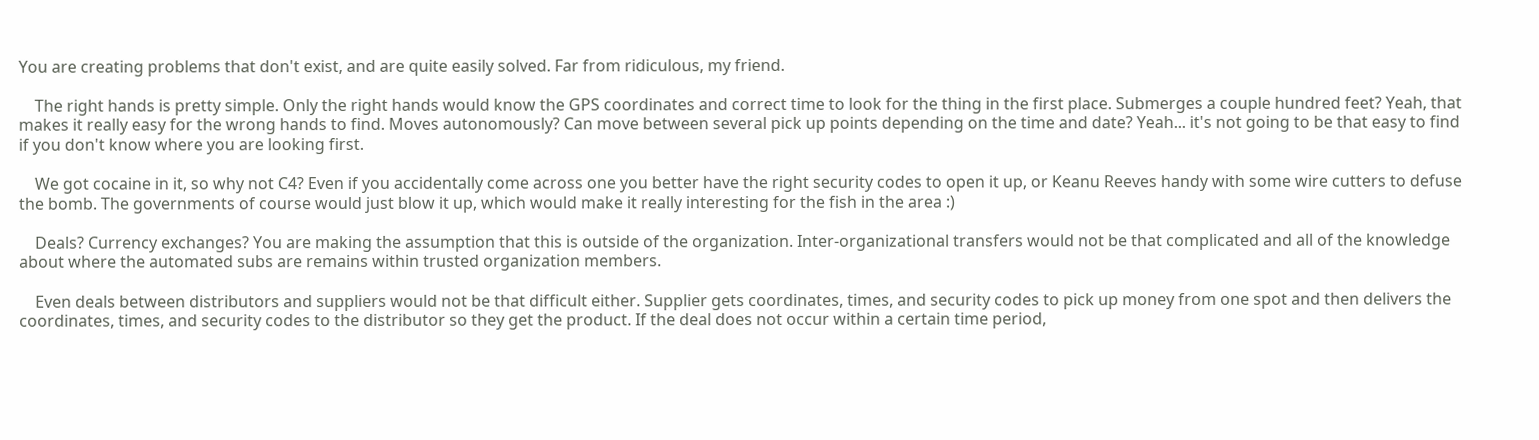You are creating problems that don't exist, and are quite easily solved. Far from ridiculous, my friend.

    The right hands is pretty simple. Only the right hands would know the GPS coordinates and correct time to look for the thing in the first place. Submerges a couple hundred feet? Yeah, that makes it really easy for the wrong hands to find. Moves autonomously? Can move between several pick up points depending on the time and date? Yeah... it's not going to be that easy to find if you don't know where you are looking first.

    We got cocaine in it, so why not C4? Even if you accidentally come across one you better have the right security codes to open it up, or Keanu Reeves handy with some wire cutters to defuse the bomb. The governments of course would just blow it up, which would make it really interesting for the fish in the area :)

    Deals? Currency exchanges? You are making the assumption that this is outside of the organization. Inter-organizational transfers would not be that complicated and all of the knowledge about where the automated subs are remains within trusted organization members.

    Even deals between distributors and suppliers would not be that difficult either. Supplier gets coordinates, times, and security codes to pick up money from one spot and then delivers the coordinates, times, and security codes to the distributor so they get the product. If the deal does not occur within a certain time period,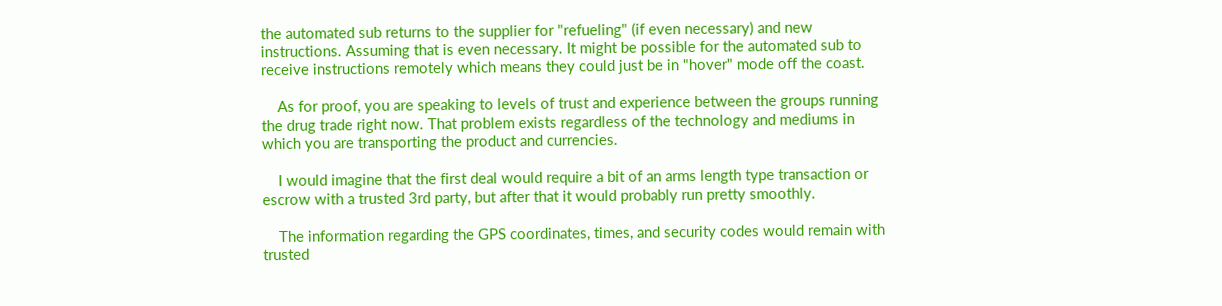the automated sub returns to the supplier for "refueling" (if even necessary) and new instructions. Assuming that is even necessary. It might be possible for the automated sub to receive instructions remotely which means they could just be in "hover" mode off the coast.

    As for proof, you are speaking to levels of trust and experience between the groups running the drug trade right now. That problem exists regardless of the technology and mediums in which you are transporting the product and currencies.

    I would imagine that the first deal would require a bit of an arms length type transaction or escrow with a trusted 3rd party, but after that it would probably run pretty smoothly.

    The information regarding the GPS coordinates, times, and security codes would remain with trusted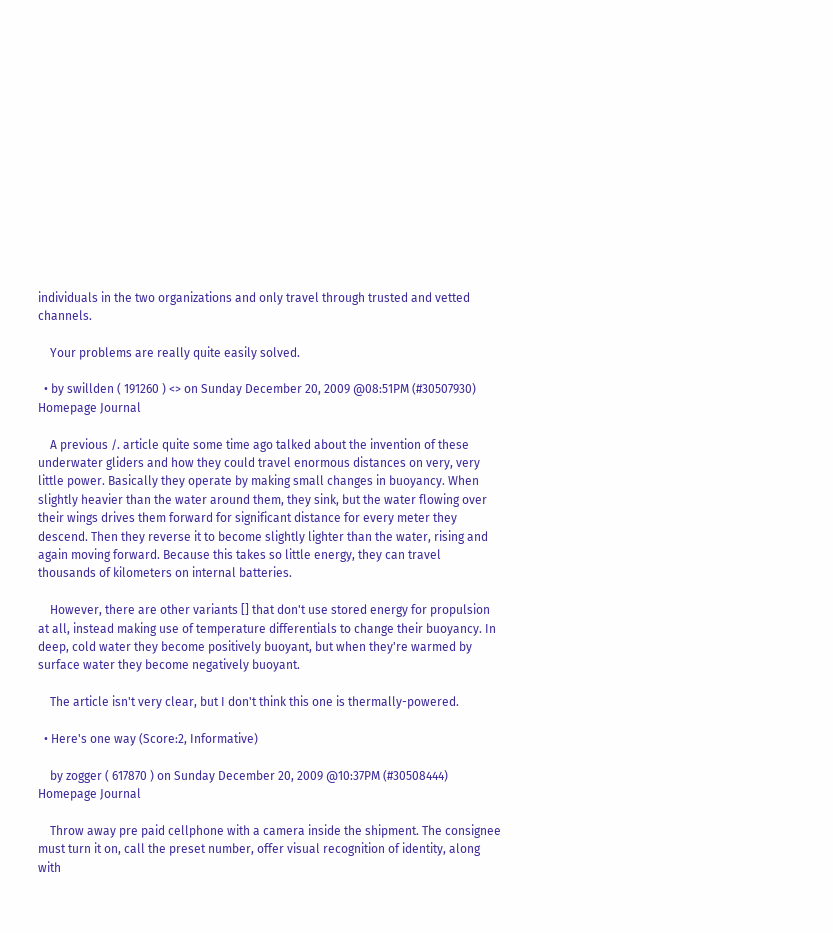individuals in the two organizations and only travel through trusted and vetted channels.

    Your problems are really quite easily solved.

  • by swillden ( 191260 ) <> on Sunday December 20, 2009 @08:51PM (#30507930) Homepage Journal

    A previous /. article quite some time ago talked about the invention of these underwater gliders and how they could travel enormous distances on very, very little power. Basically they operate by making small changes in buoyancy. When slightly heavier than the water around them, they sink, but the water flowing over their wings drives them forward for significant distance for every meter they descend. Then they reverse it to become slightly lighter than the water, rising and again moving forward. Because this takes so little energy, they can travel thousands of kilometers on internal batteries.

    However, there are other variants [] that don't use stored energy for propulsion at all, instead making use of temperature differentials to change their buoyancy. In deep, cold water they become positively buoyant, but when they're warmed by surface water they become negatively buoyant.

    The article isn't very clear, but I don't think this one is thermally-powered.

  • Here's one way (Score:2, Informative)

    by zogger ( 617870 ) on Sunday December 20, 2009 @10:37PM (#30508444) Homepage Journal

    Throw away pre paid cellphone with a camera inside the shipment. The consignee must turn it on, call the preset number, offer visual recognition of identity, along with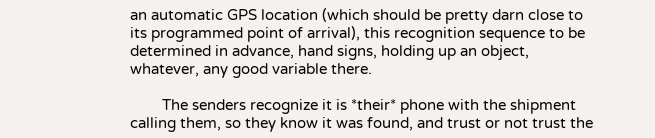an automatic GPS location (which should be pretty darn close to its programmed point of arrival), this recognition sequence to be determined in advance, hand signs, holding up an object, whatever, any good variable there.

        The senders recognize it is *their* phone with the shipment calling them, so they know it was found, and trust or not trust the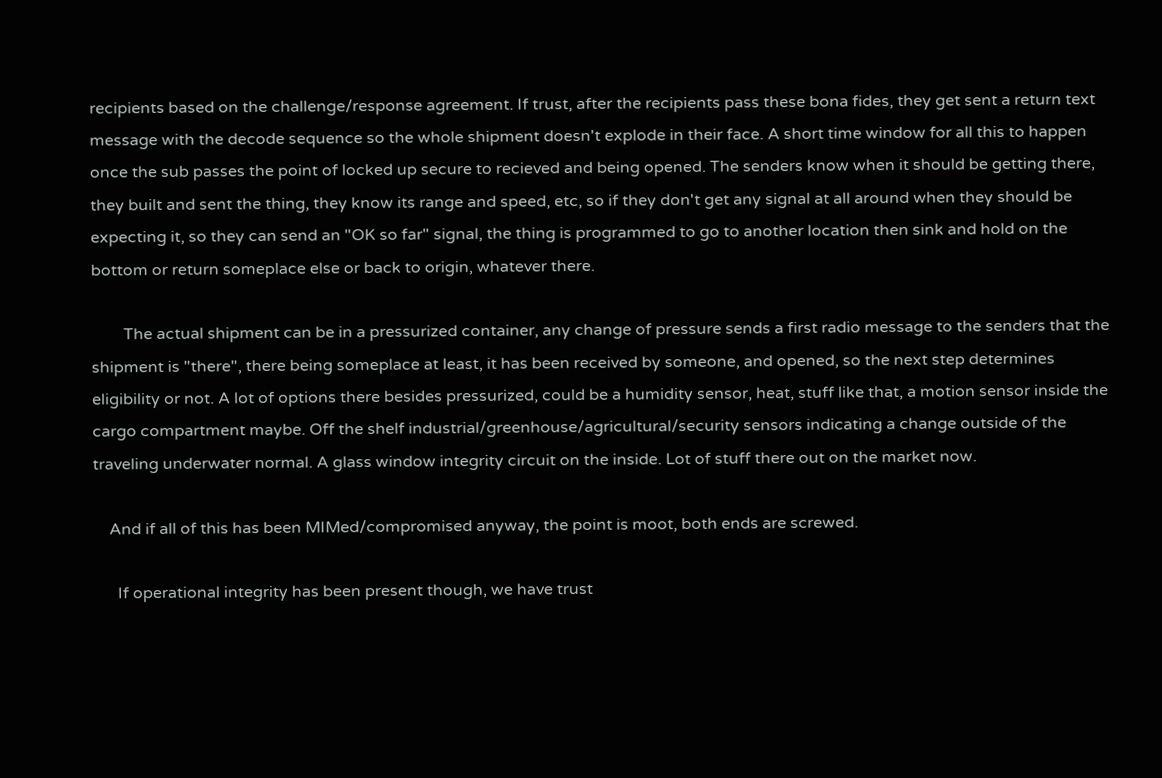recipients based on the challenge/response agreement. If trust, after the recipients pass these bona fides, they get sent a return text message with the decode sequence so the whole shipment doesn't explode in their face. A short time window for all this to happen once the sub passes the point of locked up secure to recieved and being opened. The senders know when it should be getting there, they built and sent the thing, they know its range and speed, etc, so if they don't get any signal at all around when they should be expecting it, so they can send an "OK so far" signal, the thing is programmed to go to another location then sink and hold on the bottom or return someplace else or back to origin, whatever there.

        The actual shipment can be in a pressurized container, any change of pressure sends a first radio message to the senders that the shipment is "there", there being someplace at least, it has been received by someone, and opened, so the next step determines eligibility or not. A lot of options there besides pressurized, could be a humidity sensor, heat, stuff like that, a motion sensor inside the cargo compartment maybe. Off the shelf industrial/greenhouse/agricultural/security sensors indicating a change outside of the traveling underwater normal. A glass window integrity circuit on the inside. Lot of stuff there out on the market now.

    And if all of this has been MIMed/compromised anyway, the point is moot, both ends are screwed.

      If operational integrity has been present though, we have trust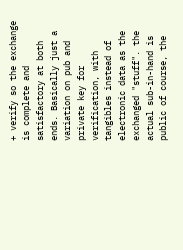+ verify so the exchange is complete and satisfactory at both ends. Basically just a variation on pub and private key for verification, with tangibles instead of electronic data as the exchanged "stuff". the actual sub-in-hand is public of course, the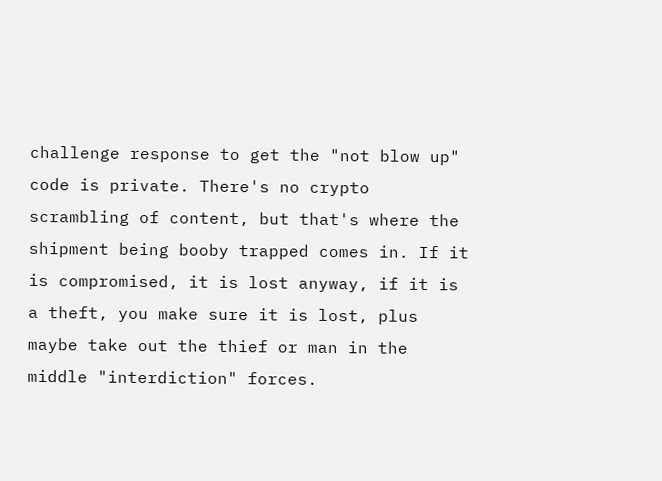challenge response to get the "not blow up" code is private. There's no crypto scrambling of content, but that's where the shipment being booby trapped comes in. If it is compromised, it is lost anyway, if it is a theft, you make sure it is lost, plus maybe take out the thief or man in the middle "interdiction" forces.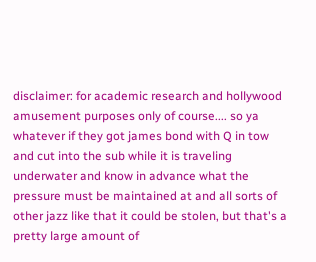disclaimer: for academic research and hollywood amusement purposes only of course.... so ya whatever if they got james bond with Q in tow and cut into the sub while it is traveling underwater and know in advance what the pressure must be maintained at and all sorts of other jazz like that it could be stolen, but that's a pretty large amount of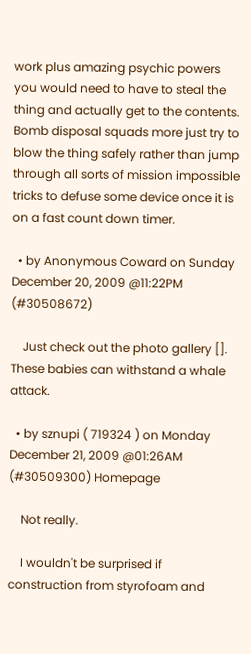work plus amazing psychic powers you would need to have to steal the thing and actually get to the contents. Bomb disposal squads more just try to blow the thing safely rather than jump through all sorts of mission impossible tricks to defuse some device once it is on a fast count down timer.

  • by Anonymous Coward on Sunday December 20, 2009 @11:22PM (#30508672)

    Just check out the photo gallery []. These babies can withstand a whale attack.

  • by sznupi ( 719324 ) on Monday December 21, 2009 @01:26AM (#30509300) Homepage

    Not really.

    I wouldn't be surprised if construction from styrofoam and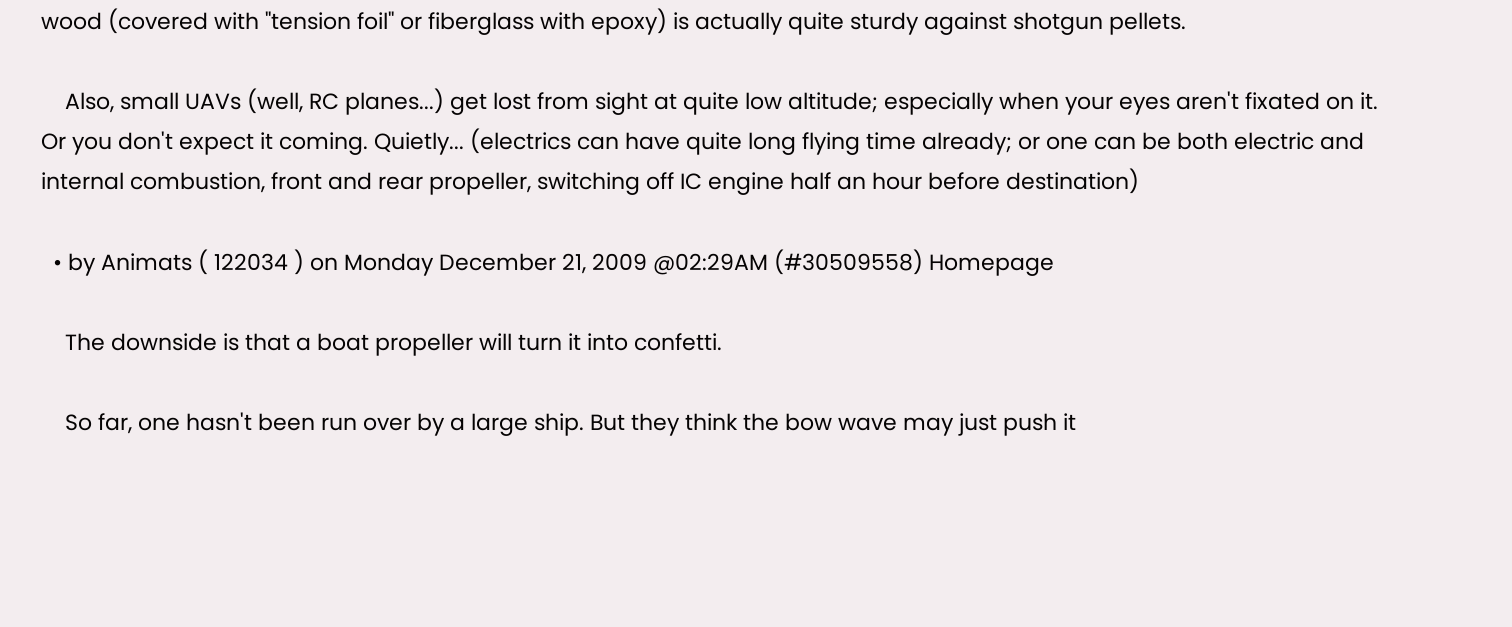wood (covered with "tension foil" or fiberglass with epoxy) is actually quite sturdy against shotgun pellets.

    Also, small UAVs (well, RC planes...) get lost from sight at quite low altitude; especially when your eyes aren't fixated on it. Or you don't expect it coming. Quietly... (electrics can have quite long flying time already; or one can be both electric and internal combustion, front and rear propeller, switching off IC engine half an hour before destination)

  • by Animats ( 122034 ) on Monday December 21, 2009 @02:29AM (#30509558) Homepage

    The downside is that a boat propeller will turn it into confetti.

    So far, one hasn't been run over by a large ship. But they think the bow wave may just push it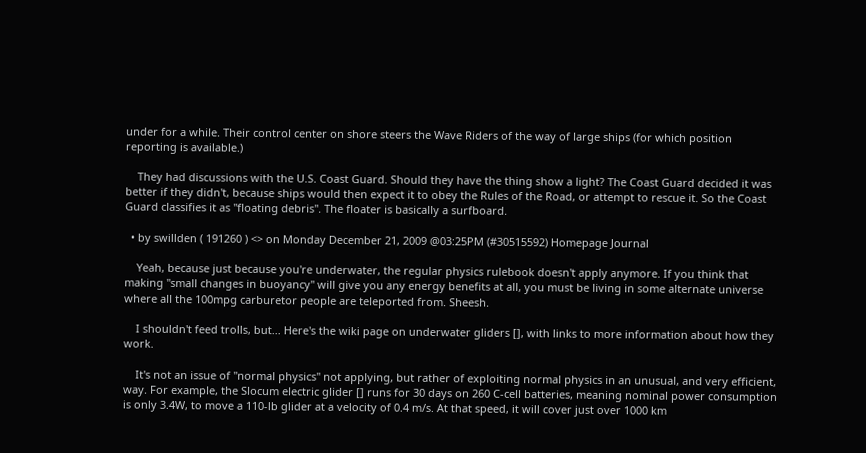under for a while. Their control center on shore steers the Wave Riders of the way of large ships (for which position reporting is available.)

    They had discussions with the U.S. Coast Guard. Should they have the thing show a light? The Coast Guard decided it was better if they didn't, because ships would then expect it to obey the Rules of the Road, or attempt to rescue it. So the Coast Guard classifies it as "floating debris". The floater is basically a surfboard.

  • by swillden ( 191260 ) <> on Monday December 21, 2009 @03:25PM (#30515592) Homepage Journal

    Yeah, because just because you're underwater, the regular physics rulebook doesn't apply anymore. If you think that making "small changes in buoyancy" will give you any energy benefits at all, you must be living in some alternate universe where all the 100mpg carburetor people are teleported from. Sheesh.

    I shouldn't feed trolls, but... Here's the wiki page on underwater gliders [], with links to more information about how they work.

    It's not an issue of "normal physics" not applying, but rather of exploiting normal physics in an unusual, and very efficient, way. For example, the Slocum electric glider [] runs for 30 days on 260 C-cell batteries, meaning nominal power consumption is only 3.4W, to move a 110-lb glider at a velocity of 0.4 m/s. At that speed, it will cover just over 1000 km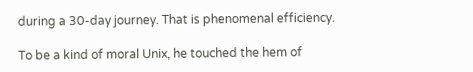during a 30-day journey. That is phenomenal efficiency.

To be a kind of moral Unix, he touched the hem of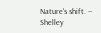Nature's shift. -- Shelley